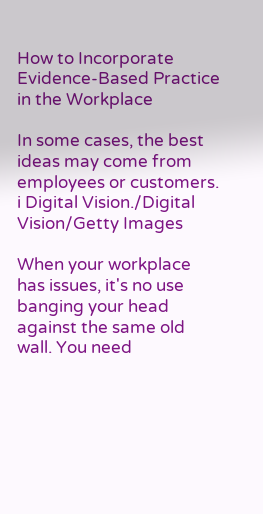How to Incorporate Evidence-Based Practice in the Workplace

In some cases, the best ideas may come from employees or customers.
i Digital Vision./Digital Vision/Getty Images

When your workplace has issues, it's no use banging your head against the same old wall. You need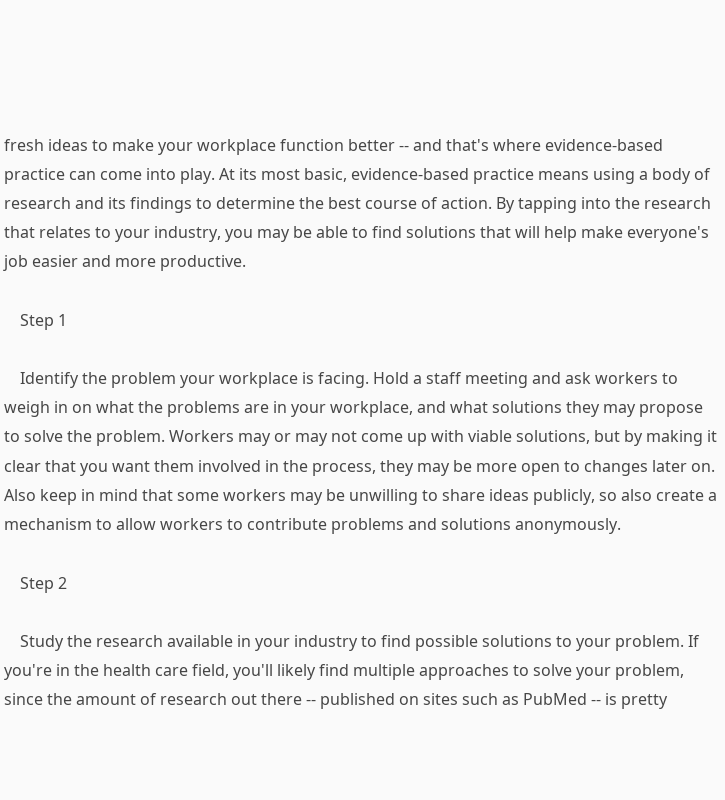fresh ideas to make your workplace function better -- and that's where evidence-based practice can come into play. At its most basic, evidence-based practice means using a body of research and its findings to determine the best course of action. By tapping into the research that relates to your industry, you may be able to find solutions that will help make everyone's job easier and more productive.

    Step 1

    Identify the problem your workplace is facing. Hold a staff meeting and ask workers to weigh in on what the problems are in your workplace, and what solutions they may propose to solve the problem. Workers may or may not come up with viable solutions, but by making it clear that you want them involved in the process, they may be more open to changes later on. Also keep in mind that some workers may be unwilling to share ideas publicly, so also create a mechanism to allow workers to contribute problems and solutions anonymously.

    Step 2

    Study the research available in your industry to find possible solutions to your problem. If you're in the health care field, you'll likely find multiple approaches to solve your problem, since the amount of research out there -- published on sites such as PubMed -- is pretty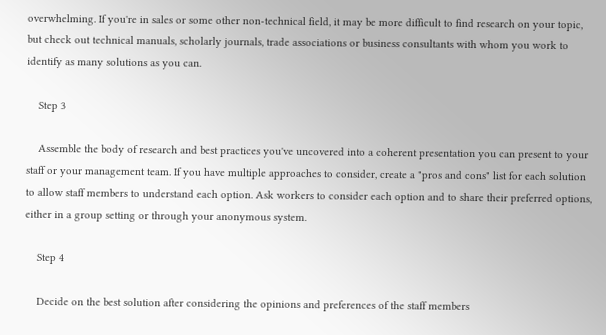overwhelming. If you're in sales or some other non-technical field, it may be more difficult to find research on your topic, but check out technical manuals, scholarly journals, trade associations or business consultants with whom you work to identify as many solutions as you can.

    Step 3

    Assemble the body of research and best practices you've uncovered into a coherent presentation you can present to your staff or your management team. If you have multiple approaches to consider, create a "pros and cons" list for each solution to allow staff members to understand each option. Ask workers to consider each option and to share their preferred options, either in a group setting or through your anonymous system.

    Step 4

    Decide on the best solution after considering the opinions and preferences of the staff members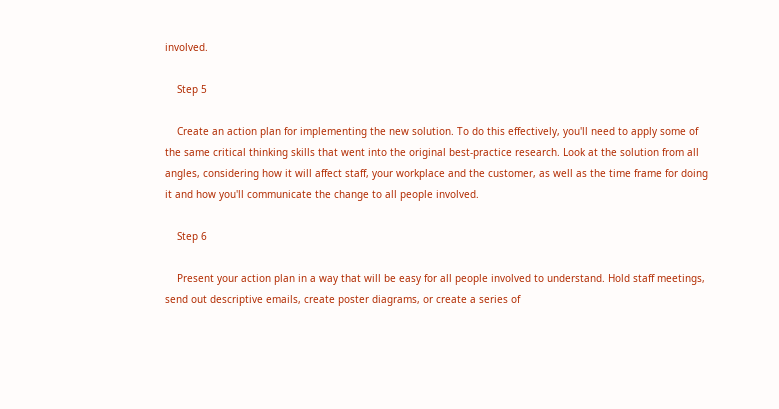involved.

    Step 5

    Create an action plan for implementing the new solution. To do this effectively, you'll need to apply some of the same critical thinking skills that went into the original best-practice research. Look at the solution from all angles, considering how it will affect staff, your workplace and the customer, as well as the time frame for doing it and how you'll communicate the change to all people involved.

    Step 6

    Present your action plan in a way that will be easy for all people involved to understand. Hold staff meetings, send out descriptive emails, create poster diagrams, or create a series of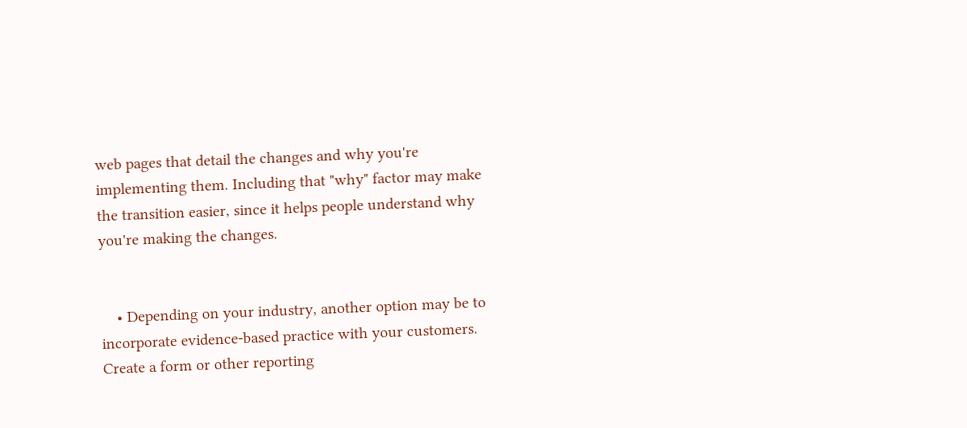web pages that detail the changes and why you're implementing them. Including that "why" factor may make the transition easier, since it helps people understand why you're making the changes.


    • Depending on your industry, another option may be to incorporate evidence-based practice with your customers. Create a form or other reporting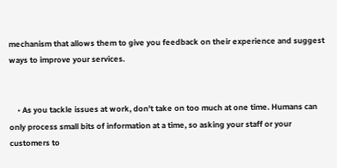mechanism that allows them to give you feedback on their experience and suggest ways to improve your services.


    • As you tackle issues at work, don't take on too much at one time. Humans can only process small bits of information at a time, so asking your staff or your customers to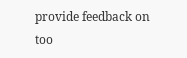provide feedback on too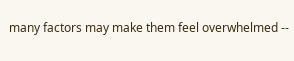many factors may make them feel overwhelmed --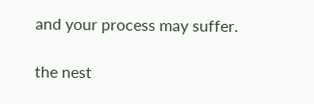and your process may suffer.

the nest